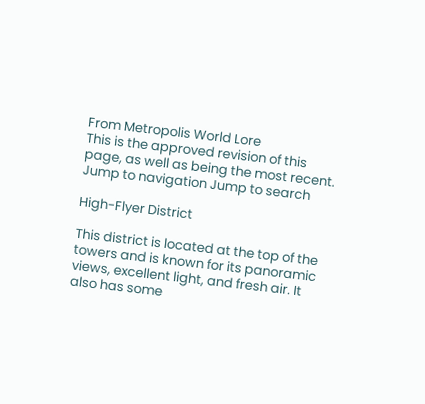From Metropolis World Lore
This is the approved revision of this page, as well as being the most recent.
Jump to navigation Jump to search

High-Flyer District

This district is located at the top of the towers and is known for its panoramic views, excellent light, and fresh air. It also has some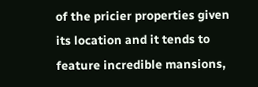of the pricier properties given its location and it tends to feature incredible mansions,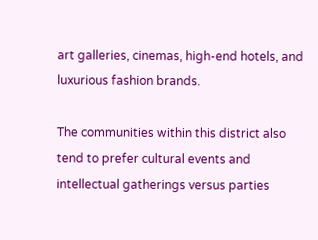art galleries, cinemas, high-end hotels, and luxurious fashion brands.

The communities within this district also tend to prefer cultural events and intellectual gatherings versus parties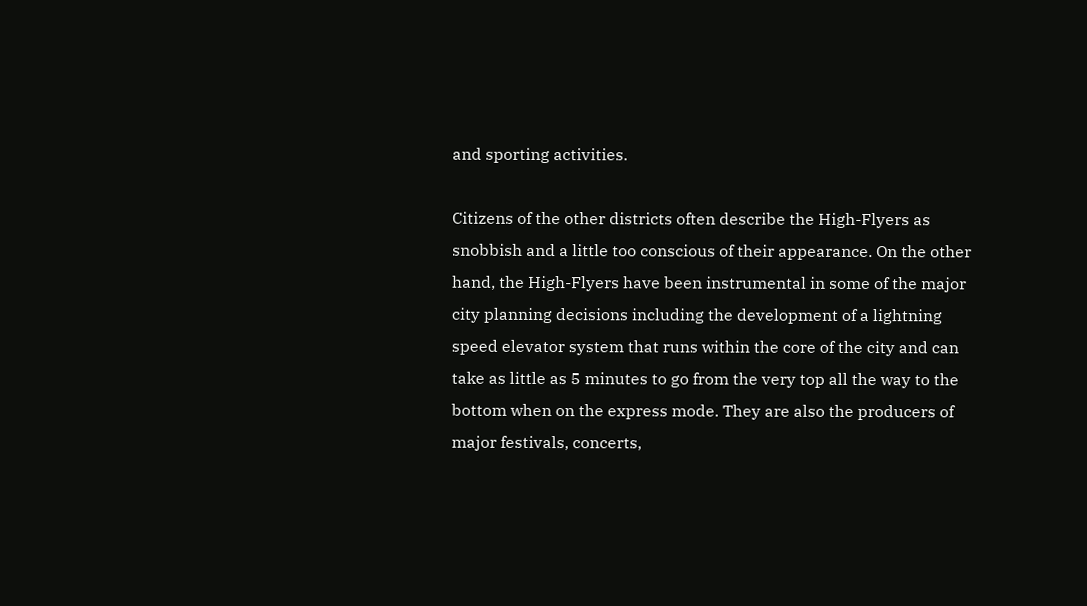and sporting activities.

Citizens of the other districts often describe the High-Flyers as snobbish and a little too conscious of their appearance. On the other hand, the High-Flyers have been instrumental in some of the major city planning decisions including the development of a lightning speed elevator system that runs within the core of the city and can take as little as 5 minutes to go from the very top all the way to the bottom when on the express mode. They are also the producers of major festivals, concerts,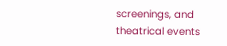screenings, and theatrical events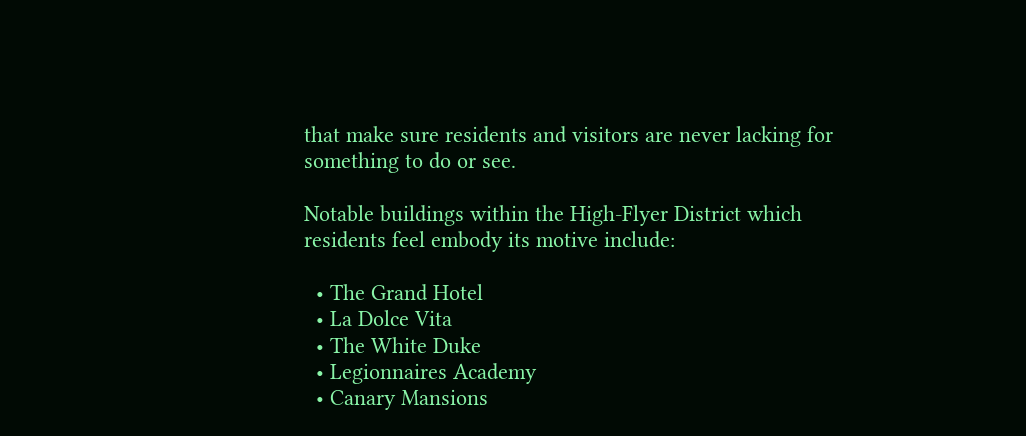that make sure residents and visitors are never lacking for something to do or see.

Notable buildings within the High-Flyer District which residents feel embody its motive include:

  • The Grand Hotel
  • La Dolce Vita
  • The White Duke
  • Legionnaires Academy
  • Canary Mansions